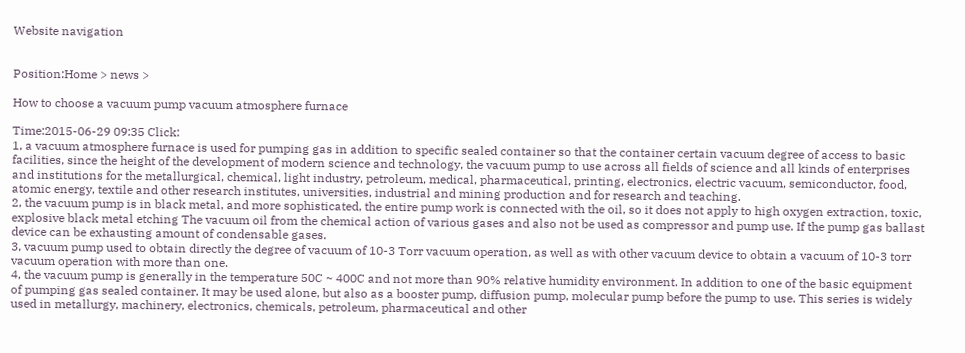Website navigation


Position:Home > news >

How to choose a vacuum pump vacuum atmosphere furnace

Time:2015-06-29 09:35 Click:
1, a vacuum atmosphere furnace is used for pumping gas in addition to specific sealed container so that the container certain vacuum degree of access to basic facilities, since the height of the development of modern science and technology, the vacuum pump to use across all fields of science and all kinds of enterprises and institutions for the metallurgical, chemical, light industry, petroleum, medical, pharmaceutical, printing, electronics, electric vacuum, semiconductor, food, atomic energy, textile and other research institutes, universities, industrial and mining production and for research and teaching.
2, the vacuum pump is in black metal, and more sophisticated, the entire pump work is connected with the oil, so it does not apply to high oxygen extraction, toxic, explosive black metal etching The vacuum oil from the chemical action of various gases and also not be used as compressor and pump use. If the pump gas ballast device can be exhausting amount of condensable gases.
3, vacuum pump used to obtain directly the degree of vacuum of 10-3 Torr vacuum operation, as well as with other vacuum device to obtain a vacuum of 10-3 torr vacuum operation with more than one.
4, the vacuum pump is generally in the temperature 50C ~ 400C and not more than 90% relative humidity environment. In addition to one of the basic equipment of pumping gas sealed container. It may be used alone, but also as a booster pump, diffusion pump, molecular pump before the pump to use. This series is widely used in metallurgy, machinery, electronics, chemicals, petroleum, pharmaceutical and other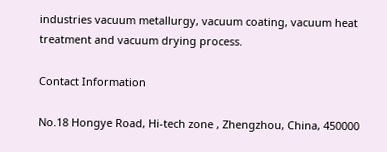industries vacuum metallurgy, vacuum coating, vacuum heat treatment and vacuum drying process.

Contact Information

No.18 Hongye Road, Hi-tech zone , Zhengzhou, China, 450000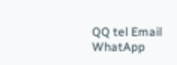QQ tel Email WhatApp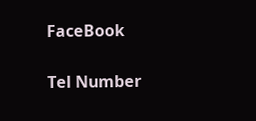FaceBook

Tel Number